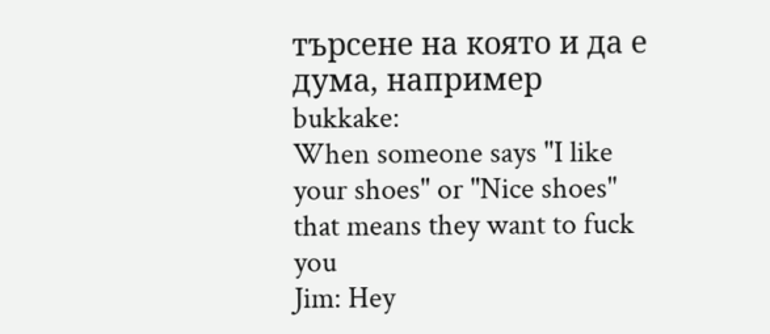търсене на която и да е дума, например bukkake:
When someone says "I like your shoes" or "Nice shoes" that means they want to fuck you
Jim: Hey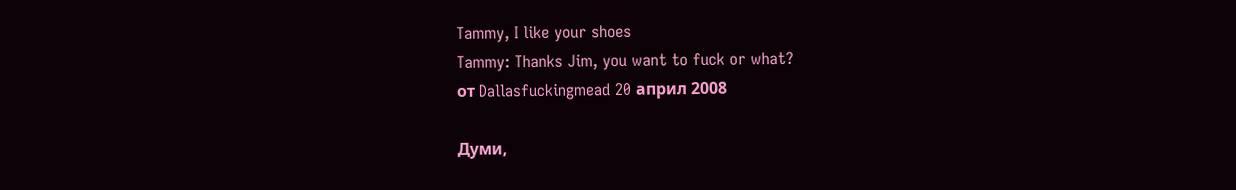Tammy, I like your shoes
Tammy: Thanks Jim, you want to fuck or what?
от Dallasfuckingmead 20 април 2008

Думи,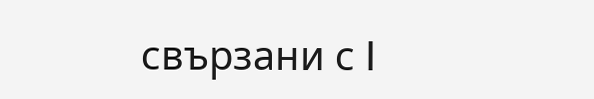свързани с I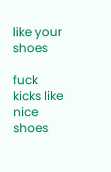like your shoes

fuck kicks like nice shoes